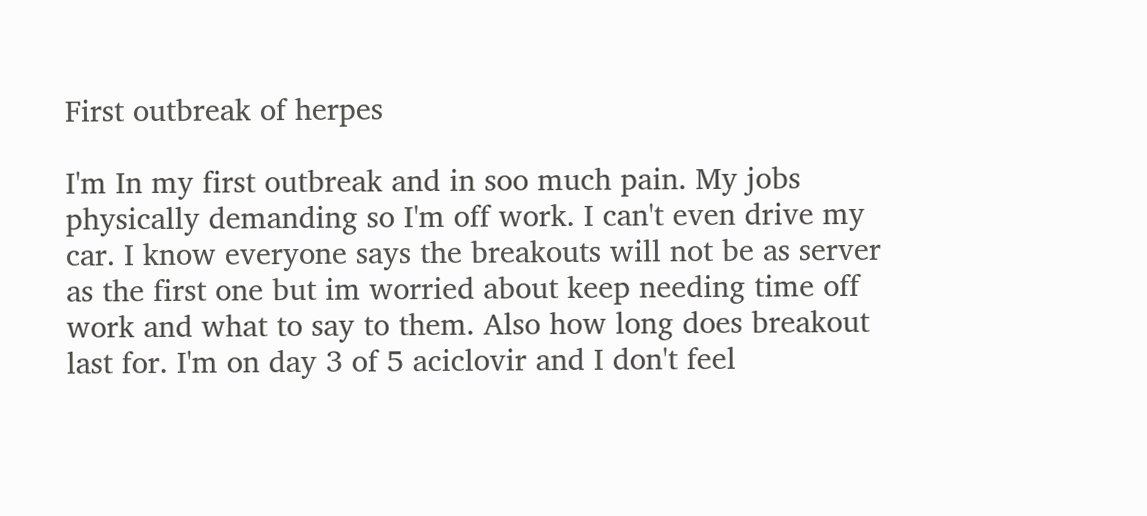First outbreak of herpes

I'm In my first outbreak and in soo much pain. My jobs physically demanding so I'm off work. I can't even drive my car. I know everyone says the breakouts will not be as server as the first one but im worried about keep needing time off work and what to say to them. Also how long does breakout last for. I'm on day 3 of 5 aciclovir and I don't feel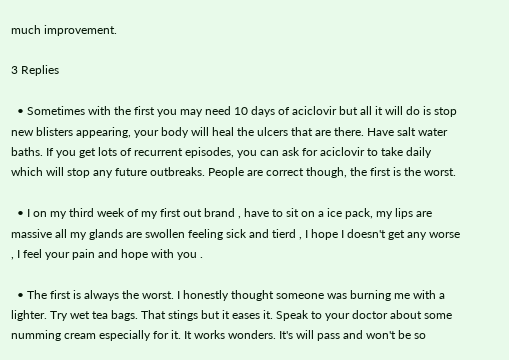much improvement.

3 Replies

  • Sometimes with the first you may need 10 days of aciclovir but all it will do is stop new blisters appearing, your body will heal the ulcers that are there. Have salt water baths. If you get lots of recurrent episodes, you can ask for aciclovir to take daily which will stop any future outbreaks. People are correct though, the first is the worst.

  • I on my third week of my first out brand , have to sit on a ice pack, my lips are massive all my glands are swollen feeling sick and tierd , I hope I doesn't get any worse , I feel your pain and hope with you .

  • The first is always the worst. I honestly thought someone was burning me with a lighter. Try wet tea bags. That stings but it eases it. Speak to your doctor about some numming cream especially for it. It works wonders. It's will pass and won't be so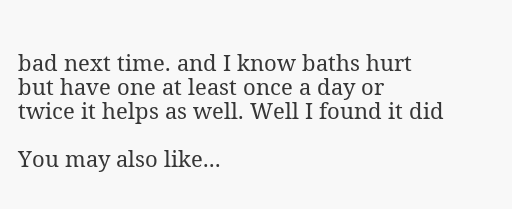bad next time. and I know baths hurt but have one at least once a day or twice it helps as well. Well I found it did

You may also like...